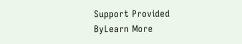Support Provided ByLearn More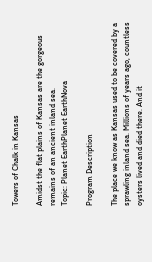Towers of Chalk in Kansas

Amidst the flat plains of Kansas are the gorgeous remains of an ancient inland sea.
Topic: Planet EarthPlanet EarthNova

Program Description

The place we know as Kansas used to be covered by a sprawling inland sea. Millions of years ago, countless oysters lived and died there. And it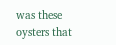was these oysters that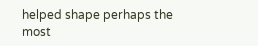helped shape perhaps the most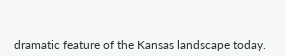dramatic feature of the Kansas landscape today.